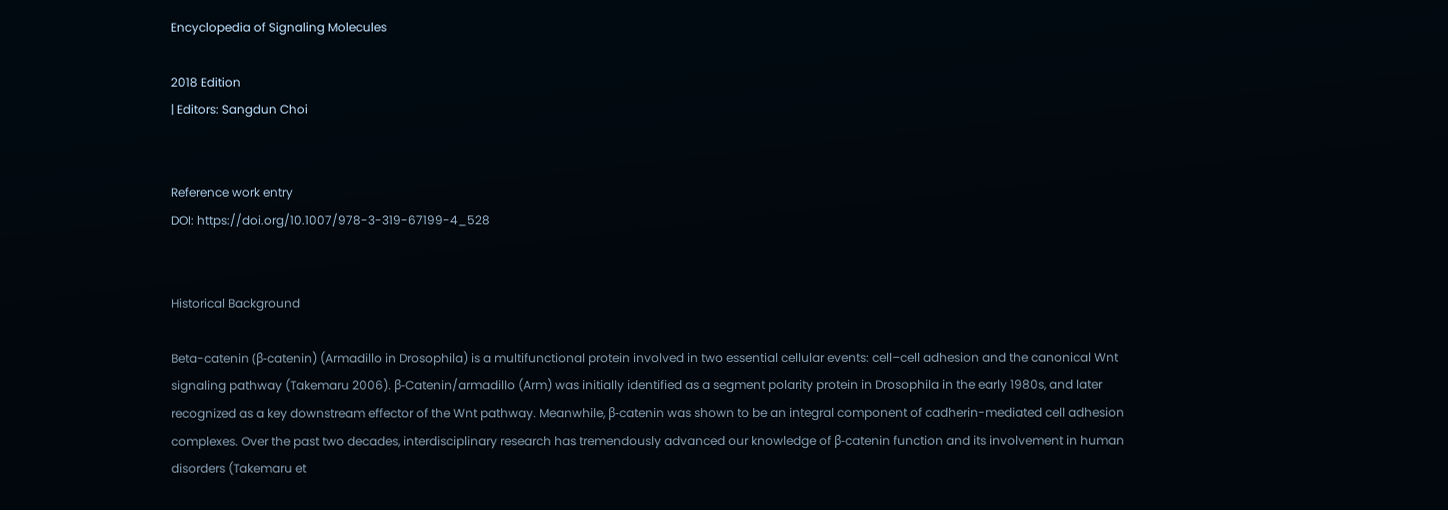Encyclopedia of Signaling Molecules

2018 Edition
| Editors: Sangdun Choi


Reference work entry
DOI: https://doi.org/10.1007/978-3-319-67199-4_528


Historical Background

Beta-catenin (β-catenin) (Armadillo in Drosophila) is a multifunctional protein involved in two essential cellular events: cell–cell adhesion and the canonical Wnt signaling pathway (Takemaru 2006). β-Catenin/armadillo (Arm) was initially identified as a segment polarity protein in Drosophila in the early 1980s, and later recognized as a key downstream effector of the Wnt pathway. Meanwhile, β-catenin was shown to be an integral component of cadherin-mediated cell adhesion complexes. Over the past two decades, interdisciplinary research has tremendously advanced our knowledge of β-catenin function and its involvement in human disorders (Takemaru et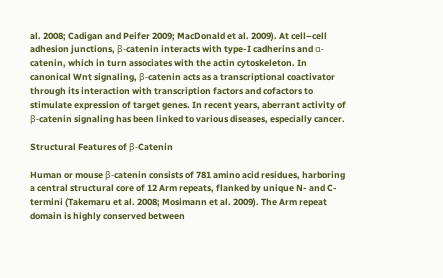al. 2008; Cadigan and Peifer 2009; MacDonald et al. 2009). At cell–cell adhesion junctions, β-catenin interacts with type-I cadherins and α-catenin, which in turn associates with the actin cytoskeleton. In canonical Wnt signaling, β-catenin acts as a transcriptional coactivator through its interaction with transcription factors and cofactors to stimulate expression of target genes. In recent years, aberrant activity of β-catenin signaling has been linked to various diseases, especially cancer.

Structural Features of β-Catenin

Human or mouse β-catenin consists of 781 amino acid residues, harboring a central structural core of 12 Arm repeats, flanked by unique N- and C-termini (Takemaru et al. 2008; Mosimann et al. 2009). The Arm repeat domain is highly conserved between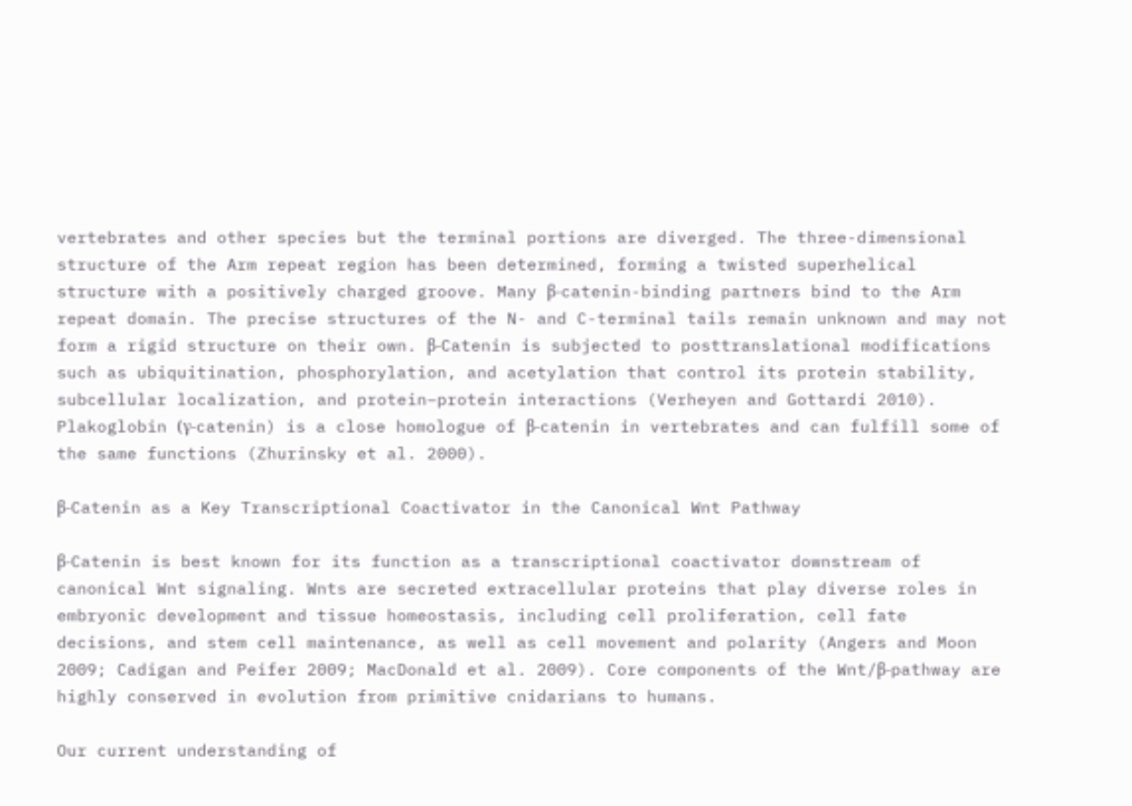vertebrates and other species but the terminal portions are diverged. The three-dimensional structure of the Arm repeat region has been determined, forming a twisted superhelical structure with a positively charged groove. Many β-catenin-binding partners bind to the Arm repeat domain. The precise structures of the N- and C-terminal tails remain unknown and may not form a rigid structure on their own. β-Catenin is subjected to posttranslational modifications such as ubiquitination, phosphorylation, and acetylation that control its protein stability, subcellular localization, and protein–protein interactions (Verheyen and Gottardi 2010). Plakoglobin (γ-catenin) is a close homologue of β-catenin in vertebrates and can fulfill some of the same functions (Zhurinsky et al. 2000).

β-Catenin as a Key Transcriptional Coactivator in the Canonical Wnt Pathway

β-Catenin is best known for its function as a transcriptional coactivator downstream of canonical Wnt signaling. Wnts are secreted extracellular proteins that play diverse roles in embryonic development and tissue homeostasis, including cell proliferation, cell fate decisions, and stem cell maintenance, as well as cell movement and polarity (Angers and Moon 2009; Cadigan and Peifer 2009; MacDonald et al. 2009). Core components of the Wnt/β-pathway are highly conserved in evolution from primitive cnidarians to humans.

Our current understanding of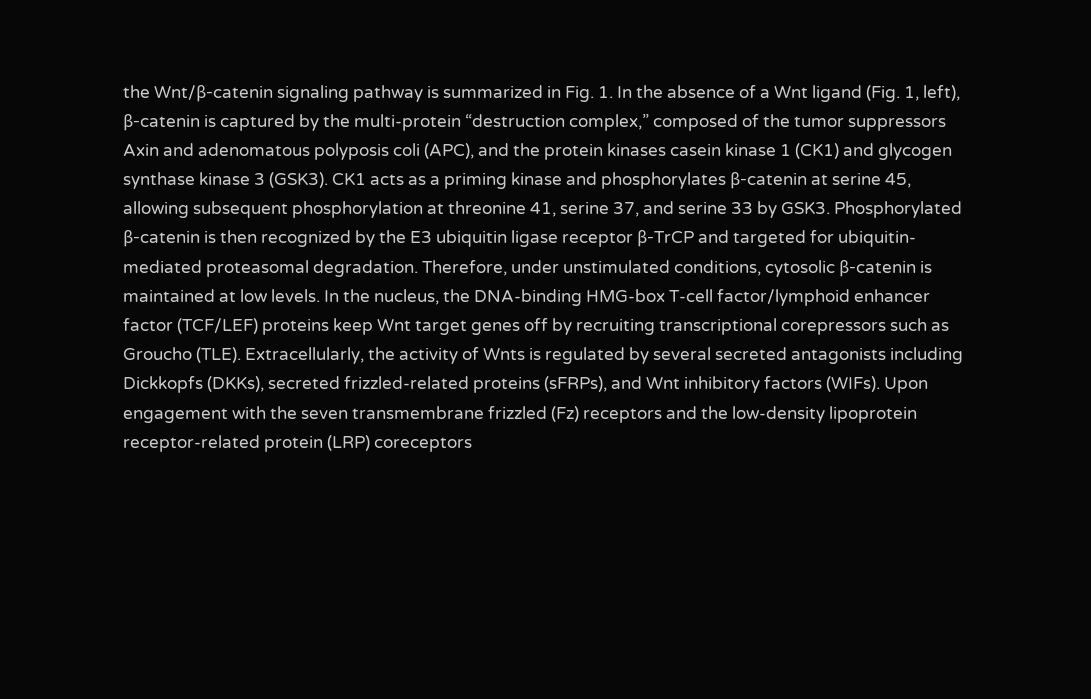the Wnt/β-catenin signaling pathway is summarized in Fig. 1. In the absence of a Wnt ligand (Fig. 1, left), β-catenin is captured by the multi-protein “destruction complex,” composed of the tumor suppressors Axin and adenomatous polyposis coli (APC), and the protein kinases casein kinase 1 (CK1) and glycogen synthase kinase 3 (GSK3). CK1 acts as a priming kinase and phosphorylates β-catenin at serine 45, allowing subsequent phosphorylation at threonine 41, serine 37, and serine 33 by GSK3. Phosphorylated β-catenin is then recognized by the E3 ubiquitin ligase receptor β-TrCP and targeted for ubiquitin-mediated proteasomal degradation. Therefore, under unstimulated conditions, cytosolic β-catenin is maintained at low levels. In the nucleus, the DNA-binding HMG-box T-cell factor/lymphoid enhancer factor (TCF/LEF) proteins keep Wnt target genes off by recruiting transcriptional corepressors such as Groucho (TLE). Extracellularly, the activity of Wnts is regulated by several secreted antagonists including Dickkopfs (DKKs), secreted frizzled-related proteins (sFRPs), and Wnt inhibitory factors (WIFs). Upon engagement with the seven transmembrane frizzled (Fz) receptors and the low-density lipoprotein receptor-related protein (LRP) coreceptors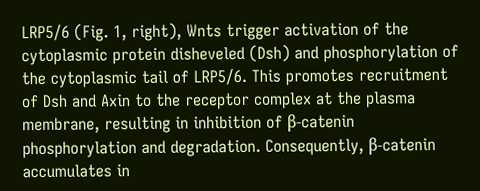LRP5/6 (Fig. 1, right), Wnts trigger activation of the cytoplasmic protein disheveled (Dsh) and phosphorylation of the cytoplasmic tail of LRP5/6. This promotes recruitment of Dsh and Axin to the receptor complex at the plasma membrane, resulting in inhibition of β-catenin phosphorylation and degradation. Consequently, β-catenin accumulates in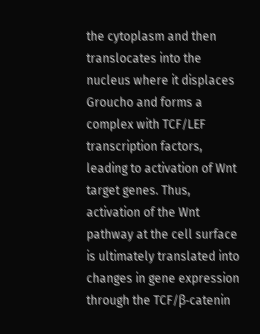the cytoplasm and then translocates into the nucleus where it displaces Groucho and forms a complex with TCF/LEF transcription factors, leading to activation of Wnt target genes. Thus, activation of the Wnt pathway at the cell surface is ultimately translated into changes in gene expression through the TCF/β-catenin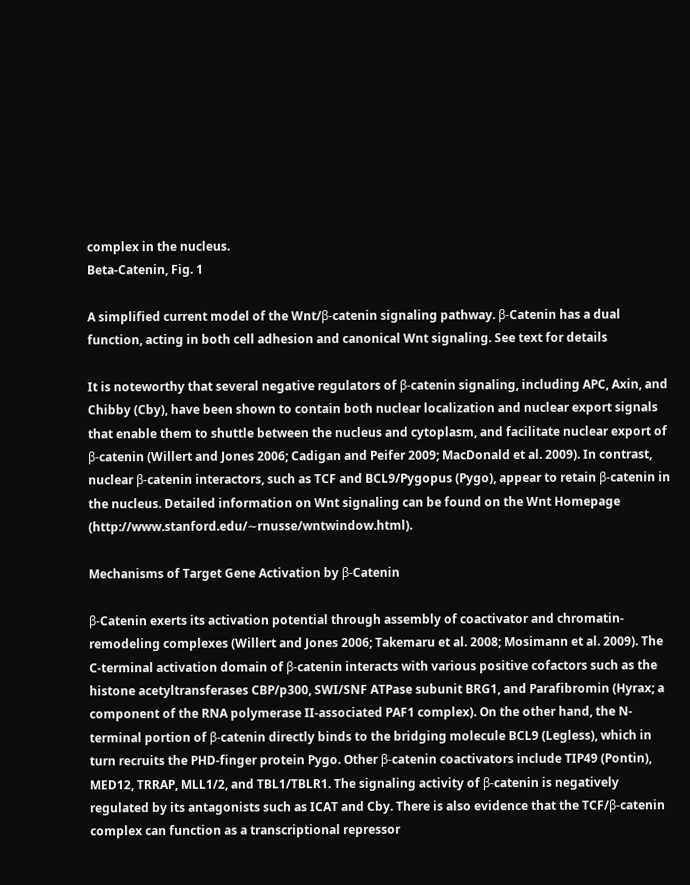complex in the nucleus.
Beta-Catenin, Fig. 1

A simplified current model of the Wnt/β-catenin signaling pathway. β-Catenin has a dual function, acting in both cell adhesion and canonical Wnt signaling. See text for details

It is noteworthy that several negative regulators of β-catenin signaling, including APC, Axin, and Chibby (Cby), have been shown to contain both nuclear localization and nuclear export signals that enable them to shuttle between the nucleus and cytoplasm, and facilitate nuclear export of β-catenin (Willert and Jones 2006; Cadigan and Peifer 2009; MacDonald et al. 2009). In contrast, nuclear β-catenin interactors, such as TCF and BCL9/Pygopus (Pygo), appear to retain β-catenin in the nucleus. Detailed information on Wnt signaling can be found on the Wnt Homepage (http://www.stanford.edu/∼rnusse/wntwindow.html).

Mechanisms of Target Gene Activation by β-Catenin

β-Catenin exerts its activation potential through assembly of coactivator and chromatin-remodeling complexes (Willert and Jones 2006; Takemaru et al. 2008; Mosimann et al. 2009). The C-terminal activation domain of β-catenin interacts with various positive cofactors such as the histone acetyltransferases CBP/p300, SWI/SNF ATPase subunit BRG1, and Parafibromin (Hyrax; a component of the RNA polymerase II-associated PAF1 complex). On the other hand, the N-terminal portion of β-catenin directly binds to the bridging molecule BCL9 (Legless), which in turn recruits the PHD-finger protein Pygo. Other β-catenin coactivators include TIP49 (Pontin), MED12, TRRAP, MLL1/2, and TBL1/TBLR1. The signaling activity of β-catenin is negatively regulated by its antagonists such as ICAT and Cby. There is also evidence that the TCF/β-catenin complex can function as a transcriptional repressor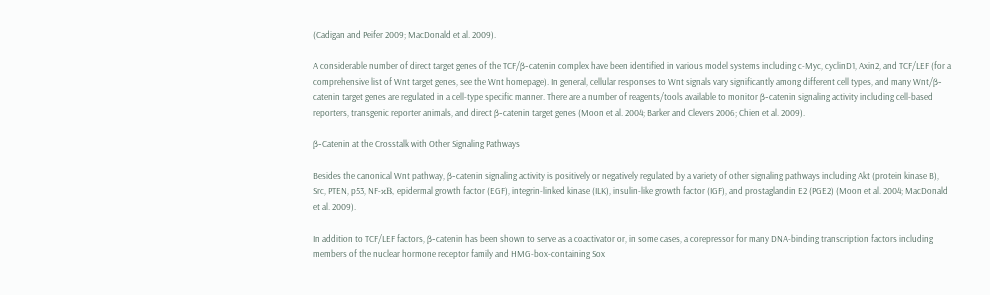(Cadigan and Peifer 2009; MacDonald et al. 2009).

A considerable number of direct target genes of the TCF/β-catenin complex have been identified in various model systems including c-Myc, cyclinD1, Axin2, and TCF/LEF (for a comprehensive list of Wnt target genes, see the Wnt homepage). In general, cellular responses to Wnt signals vary significantly among different cell types, and many Wnt/β-catenin target genes are regulated in a cell-type specific manner. There are a number of reagents/tools available to monitor β-catenin signaling activity including cell-based reporters, transgenic reporter animals, and direct β-catenin target genes (Moon et al. 2004; Barker and Clevers 2006; Chien et al. 2009).

β-Catenin at the Crosstalk with Other Signaling Pathways

Besides the canonical Wnt pathway, β-catenin signaling activity is positively or negatively regulated by a variety of other signaling pathways including Akt (protein kinase B), Src, PTEN, p53, NF-κB, epidermal growth factor (EGF), integrin-linked kinase (ILK), insulin-like growth factor (IGF), and prostaglandin E2 (PGE2) (Moon et al. 2004; MacDonald et al. 2009).

In addition to TCF/LEF factors, β-catenin has been shown to serve as a coactivator or, in some cases, a corepressor for many DNA-binding transcription factors including members of the nuclear hormone receptor family and HMG-box-containing Sox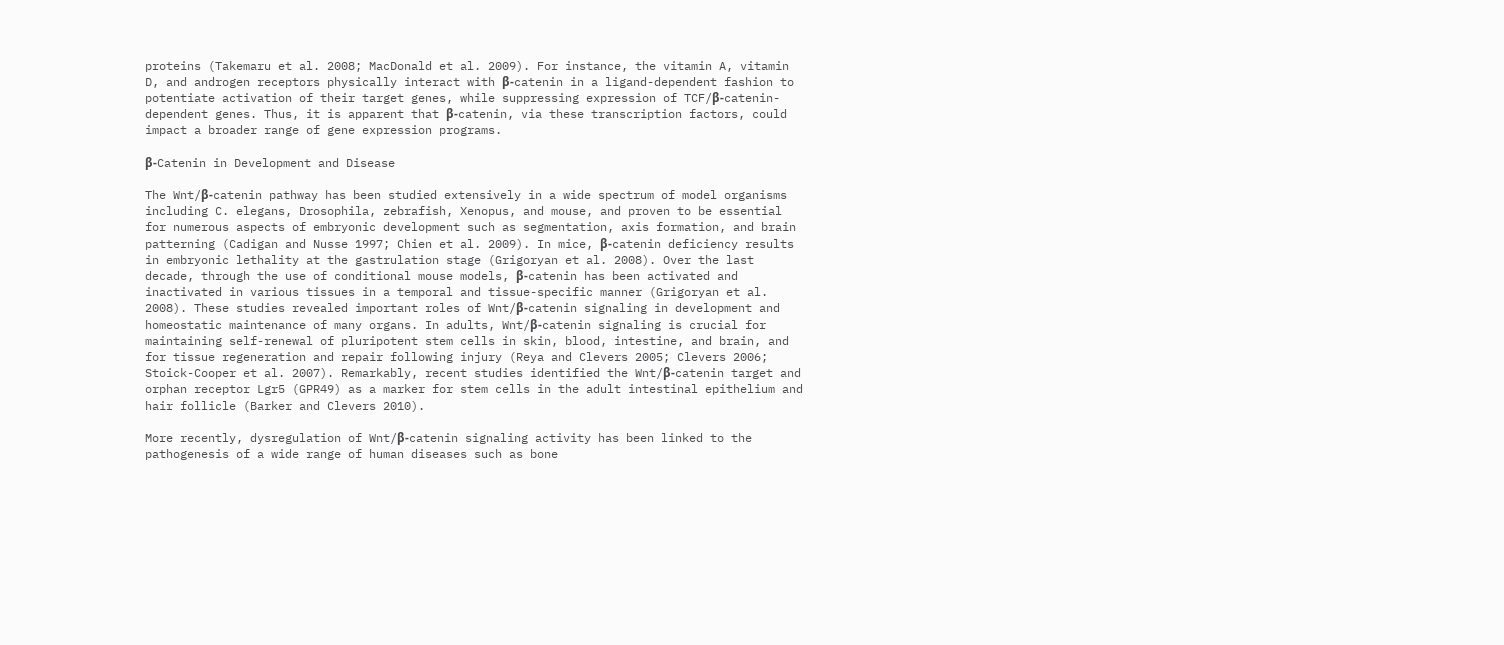proteins (Takemaru et al. 2008; MacDonald et al. 2009). For instance, the vitamin A, vitamin D, and androgen receptors physically interact with β-catenin in a ligand-dependent fashion to potentiate activation of their target genes, while suppressing expression of TCF/β-catenin-dependent genes. Thus, it is apparent that β-catenin, via these transcription factors, could impact a broader range of gene expression programs.

β-Catenin in Development and Disease

The Wnt/β-catenin pathway has been studied extensively in a wide spectrum of model organisms including C. elegans, Drosophila, zebrafish, Xenopus, and mouse, and proven to be essential for numerous aspects of embryonic development such as segmentation, axis formation, and brain patterning (Cadigan and Nusse 1997; Chien et al. 2009). In mice, β-catenin deficiency results in embryonic lethality at the gastrulation stage (Grigoryan et al. 2008). Over the last decade, through the use of conditional mouse models, β-catenin has been activated and inactivated in various tissues in a temporal and tissue-specific manner (Grigoryan et al. 2008). These studies revealed important roles of Wnt/β-catenin signaling in development and homeostatic maintenance of many organs. In adults, Wnt/β-catenin signaling is crucial for maintaining self-renewal of pluripotent stem cells in skin, blood, intestine, and brain, and for tissue regeneration and repair following injury (Reya and Clevers 2005; Clevers 2006; Stoick-Cooper et al. 2007). Remarkably, recent studies identified the Wnt/β-catenin target and orphan receptor Lgr5 (GPR49) as a marker for stem cells in the adult intestinal epithelium and hair follicle (Barker and Clevers 2010).

More recently, dysregulation of Wnt/β-catenin signaling activity has been linked to the pathogenesis of a wide range of human diseases such as bone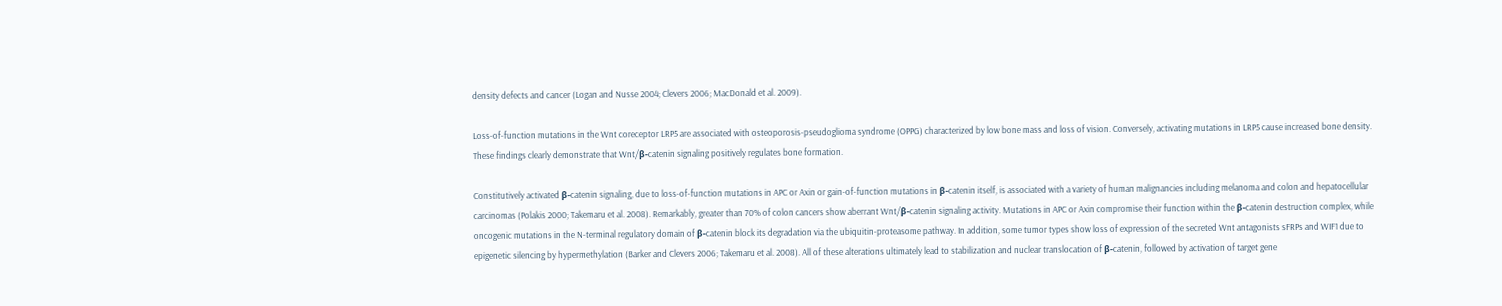density defects and cancer (Logan and Nusse 2004; Clevers 2006; MacDonald et al. 2009).

Loss-of-function mutations in the Wnt coreceptor LRP5 are associated with osteoporosis-pseudoglioma syndrome (OPPG) characterized by low bone mass and loss of vision. Conversely, activating mutations in LRP5 cause increased bone density. These findings clearly demonstrate that Wnt/β-catenin signaling positively regulates bone formation.

Constitutively activated β-catenin signaling, due to loss-of-function mutations in APC or Axin or gain-of-function mutations in β-catenin itself, is associated with a variety of human malignancies including melanoma and colon and hepatocellular carcinomas (Polakis 2000; Takemaru et al. 2008). Remarkably, greater than 70% of colon cancers show aberrant Wnt/β-catenin signaling activity. Mutations in APC or Axin compromise their function within the β-catenin destruction complex, while oncogenic mutations in the N-terminal regulatory domain of β-catenin block its degradation via the ubiquitin-proteasome pathway. In addition, some tumor types show loss of expression of the secreted Wnt antagonists sFRPs and WIF1 due to epigenetic silencing by hypermethylation (Barker and Clevers 2006; Takemaru et al. 2008). All of these alterations ultimately lead to stabilization and nuclear translocation of β-catenin, followed by activation of target gene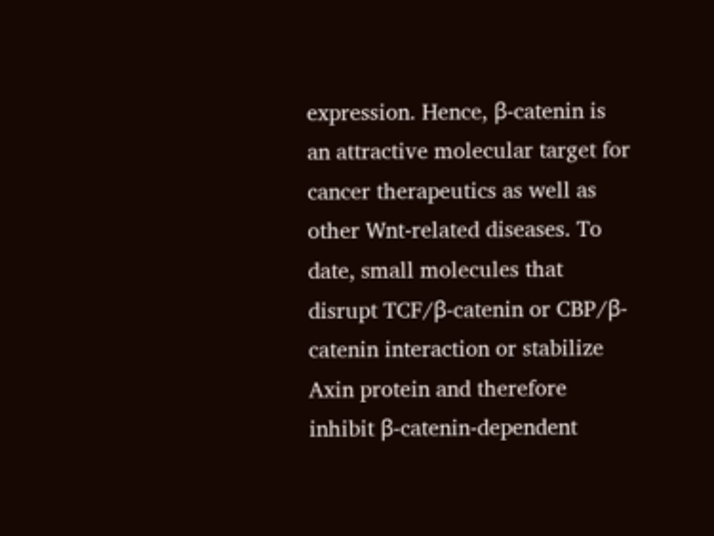expression. Hence, β-catenin is an attractive molecular target for cancer therapeutics as well as other Wnt-related diseases. To date, small molecules that disrupt TCF/β-catenin or CBP/β-catenin interaction or stabilize Axin protein and therefore inhibit β-catenin-dependent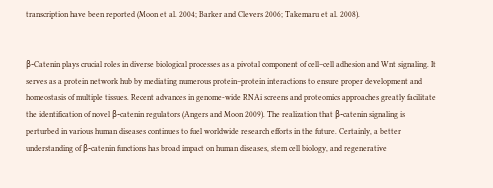transcription have been reported (Moon et al. 2004; Barker and Clevers 2006; Takemaru et al. 2008).


β-Catenin plays crucial roles in diverse biological processes as a pivotal component of cell–cell adhesion and Wnt signaling. It serves as a protein network hub by mediating numerous protein–protein interactions to ensure proper development and homeostasis of multiple tissues. Recent advances in genome-wide RNAi screens and proteomics approaches greatly facilitate the identification of novel β-catenin regulators (Angers and Moon 2009). The realization that β-catenin signaling is perturbed in various human diseases continues to fuel worldwide research efforts in the future. Certainly, a better understanding of β-catenin functions has broad impact on human diseases, stem cell biology, and regenerative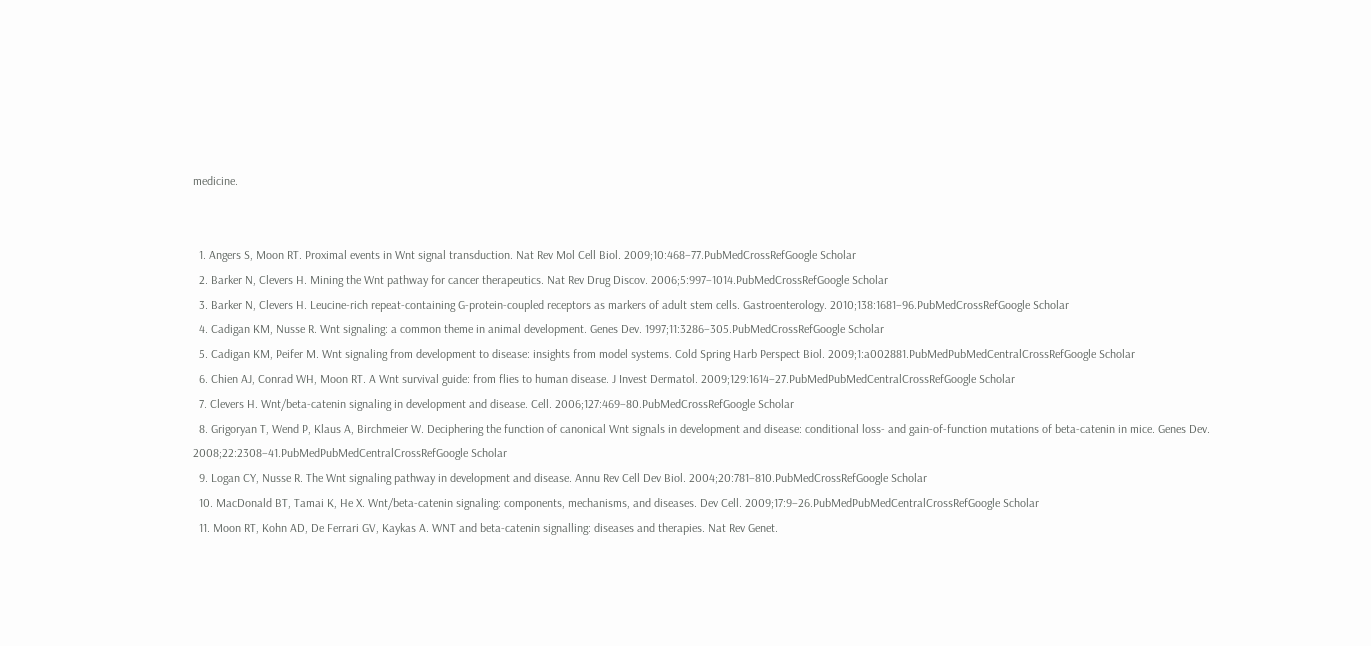medicine.


  1. Angers S, Moon RT. Proximal events in Wnt signal transduction. Nat Rev Mol Cell Biol. 2009;10:468–77.PubMedCrossRefGoogle Scholar
  2. Barker N, Clevers H. Mining the Wnt pathway for cancer therapeutics. Nat Rev Drug Discov. 2006;5:997–1014.PubMedCrossRefGoogle Scholar
  3. Barker N, Clevers H. Leucine-rich repeat-containing G-protein-coupled receptors as markers of adult stem cells. Gastroenterology. 2010;138:1681–96.PubMedCrossRefGoogle Scholar
  4. Cadigan KM, Nusse R. Wnt signaling: a common theme in animal development. Genes Dev. 1997;11:3286–305.PubMedCrossRefGoogle Scholar
  5. Cadigan KM, Peifer M. Wnt signaling from development to disease: insights from model systems. Cold Spring Harb Perspect Biol. 2009;1:a002881.PubMedPubMedCentralCrossRefGoogle Scholar
  6. Chien AJ, Conrad WH, Moon RT. A Wnt survival guide: from flies to human disease. J Invest Dermatol. 2009;129:1614–27.PubMedPubMedCentralCrossRefGoogle Scholar
  7. Clevers H. Wnt/beta-catenin signaling in development and disease. Cell. 2006;127:469–80.PubMedCrossRefGoogle Scholar
  8. Grigoryan T, Wend P, Klaus A, Birchmeier W. Deciphering the function of canonical Wnt signals in development and disease: conditional loss- and gain-of-function mutations of beta-catenin in mice. Genes Dev. 2008;22:2308–41.PubMedPubMedCentralCrossRefGoogle Scholar
  9. Logan CY, Nusse R. The Wnt signaling pathway in development and disease. Annu Rev Cell Dev Biol. 2004;20:781–810.PubMedCrossRefGoogle Scholar
  10. MacDonald BT, Tamai K, He X. Wnt/beta-catenin signaling: components, mechanisms, and diseases. Dev Cell. 2009;17:9–26.PubMedPubMedCentralCrossRefGoogle Scholar
  11. Moon RT, Kohn AD, De Ferrari GV, Kaykas A. WNT and beta-catenin signalling: diseases and therapies. Nat Rev Genet.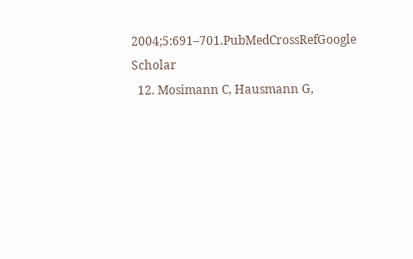2004;5:691–701.PubMedCrossRefGoogle Scholar
  12. Mosimann C, Hausmann G,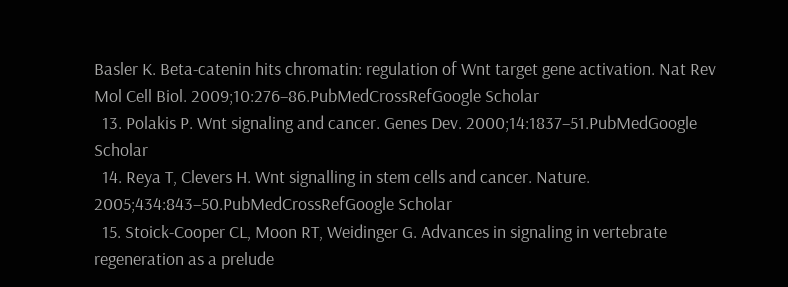Basler K. Beta-catenin hits chromatin: regulation of Wnt target gene activation. Nat Rev Mol Cell Biol. 2009;10:276–86.PubMedCrossRefGoogle Scholar
  13. Polakis P. Wnt signaling and cancer. Genes Dev. 2000;14:1837–51.PubMedGoogle Scholar
  14. Reya T, Clevers H. Wnt signalling in stem cells and cancer. Nature. 2005;434:843–50.PubMedCrossRefGoogle Scholar
  15. Stoick-Cooper CL, Moon RT, Weidinger G. Advances in signaling in vertebrate regeneration as a prelude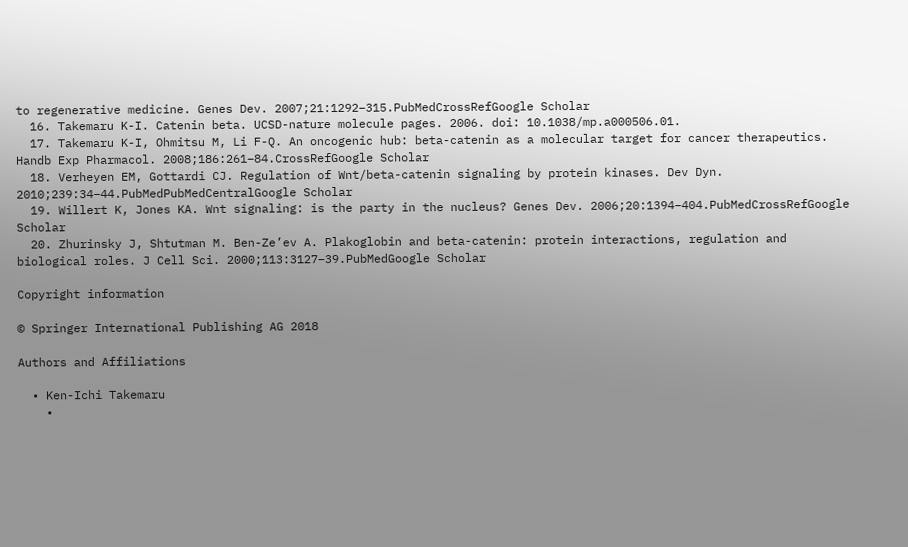to regenerative medicine. Genes Dev. 2007;21:1292–315.PubMedCrossRefGoogle Scholar
  16. Takemaru K-I. Catenin beta. UCSD-nature molecule pages. 2006. doi: 10.1038/mp.a000506.01.
  17. Takemaru K-I, Ohmitsu M, Li F-Q. An oncogenic hub: beta-catenin as a molecular target for cancer therapeutics. Handb Exp Pharmacol. 2008;186:261–84.CrossRefGoogle Scholar
  18. Verheyen EM, Gottardi CJ. Regulation of Wnt/beta-catenin signaling by protein kinases. Dev Dyn. 2010;239:34–44.PubMedPubMedCentralGoogle Scholar
  19. Willert K, Jones KA. Wnt signaling: is the party in the nucleus? Genes Dev. 2006;20:1394–404.PubMedCrossRefGoogle Scholar
  20. Zhurinsky J, Shtutman M. Ben-Ze’ev A. Plakoglobin and beta-catenin: protein interactions, regulation and biological roles. J Cell Sci. 2000;113:3127–39.PubMedGoogle Scholar

Copyright information

© Springer International Publishing AG 2018

Authors and Affiliations

  • Ken-Ichi Takemaru
    •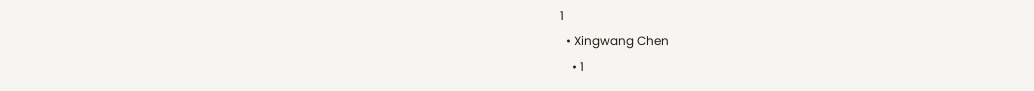1
  • Xingwang Chen
    • 1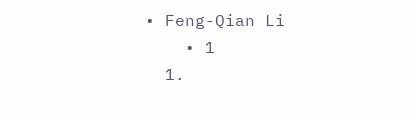• Feng-Qian Li
    • 1
  1.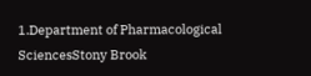1.Department of Pharmacological SciencesStony Brook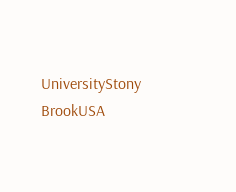UniversityStony BrookUSA